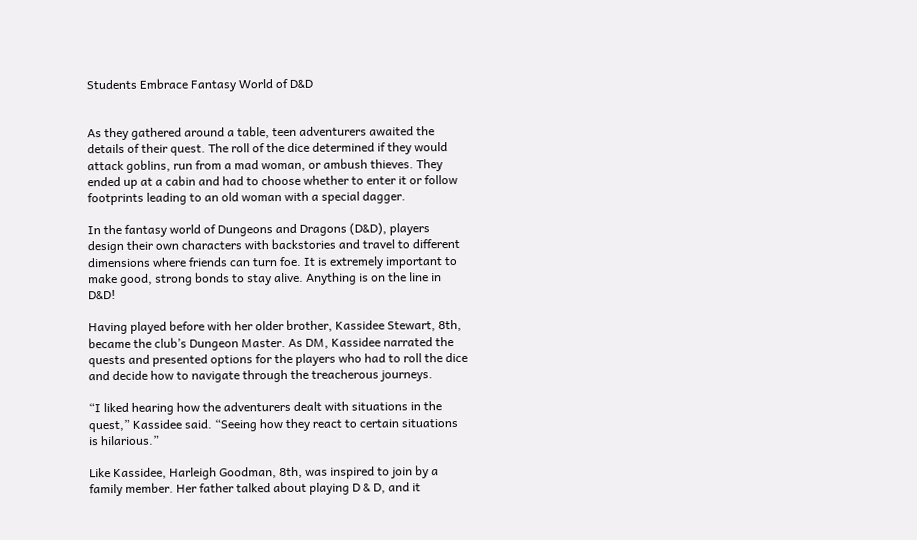Students Embrace Fantasy World of D&D


As they gathered around a table, teen adventurers awaited the details of their quest. The roll of the dice determined if they would attack goblins, run from a mad woman, or ambush thieves. They ended up at a cabin and had to choose whether to enter it or follow footprints leading to an old woman with a special dagger.

In the fantasy world of Dungeons and Dragons (D&D), players design their own characters with backstories and travel to different dimensions where friends can turn foe. It is extremely important to make good, strong bonds to stay alive. Anything is on the line in D&D!

Having played before with her older brother, Kassidee Stewart, 8th, became the club’s Dungeon Master. As DM, Kassidee narrated the quests and presented options for the players who had to roll the dice and decide how to navigate through the treacherous journeys.

“I liked hearing how the adventurers dealt with situations in the quest,” Kassidee said. “Seeing how they react to certain situations is hilarious.”

Like Kassidee, Harleigh Goodman, 8th, was inspired to join by a family member. Her father talked about playing D & D, and it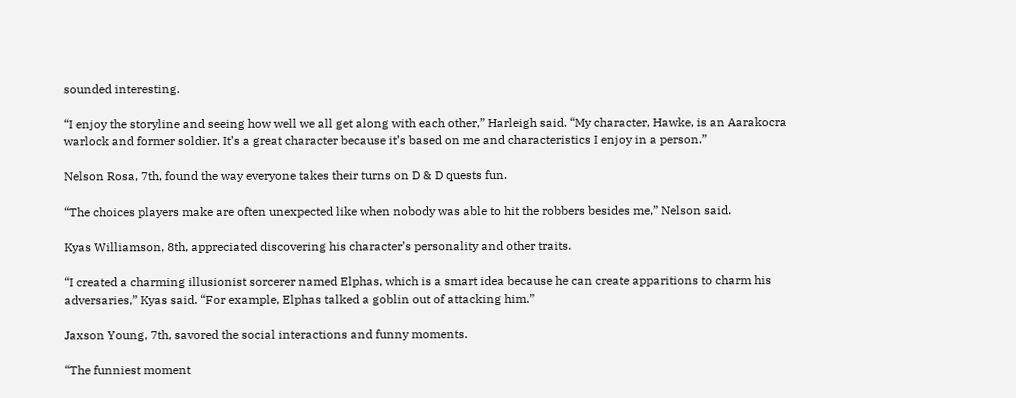sounded interesting.

“I enjoy the storyline and seeing how well we all get along with each other,” Harleigh said. “My character, Hawke, is an Aarakocra warlock and former soldier. It’s a great character because it’s based on me and characteristics I enjoy in a person.”

Nelson Rosa, 7th, found the way everyone takes their turns on D & D quests fun.

“The choices players make are often unexpected like when nobody was able to hit the robbers besides me,” Nelson said.

Kyas Williamson, 8th, appreciated discovering his character’s personality and other traits.

“I created a charming illusionist sorcerer named Elphas, which is a smart idea because he can create apparitions to charm his adversaries,” Kyas said. “For example, Elphas talked a goblin out of attacking him.”

Jaxson Young, 7th, savored the social interactions and funny moments.

“The funniest moment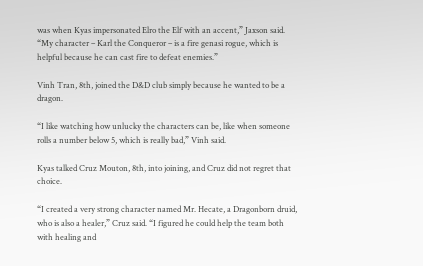was when Kyas impersonated Elro the Elf with an accent,” Jaxson said. “My character – Karl the Conqueror – is a fire genasi rogue, which is helpful because he can cast fire to defeat enemies.”

Vinh Tran, 8th, joined the D&D club simply because he wanted to be a dragon.

“I like watching how unlucky the characters can be, like when someone rolls a number below 5, which is really bad,” Vinh said.

Kyas talked Cruz Mouton, 8th, into joining, and Cruz did not regret that choice.

“I created a very strong character named Mr. Hecate, a Dragonborn druid, who is also a healer,” Cruz said. “I figured he could help the team both with healing and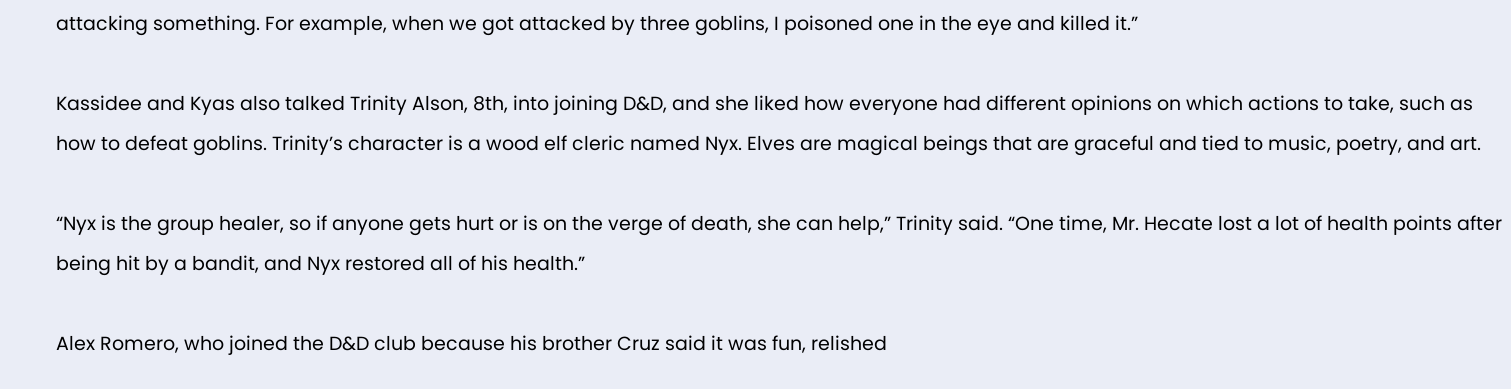attacking something. For example, when we got attacked by three goblins, I poisoned one in the eye and killed it.”

Kassidee and Kyas also talked Trinity Alson, 8th, into joining D&D, and she liked how everyone had different opinions on which actions to take, such as how to defeat goblins. Trinity’s character is a wood elf cleric named Nyx. Elves are magical beings that are graceful and tied to music, poetry, and art.

“Nyx is the group healer, so if anyone gets hurt or is on the verge of death, she can help,” Trinity said. “One time, Mr. Hecate lost a lot of health points after being hit by a bandit, and Nyx restored all of his health.”

Alex Romero, who joined the D&D club because his brother Cruz said it was fun, relished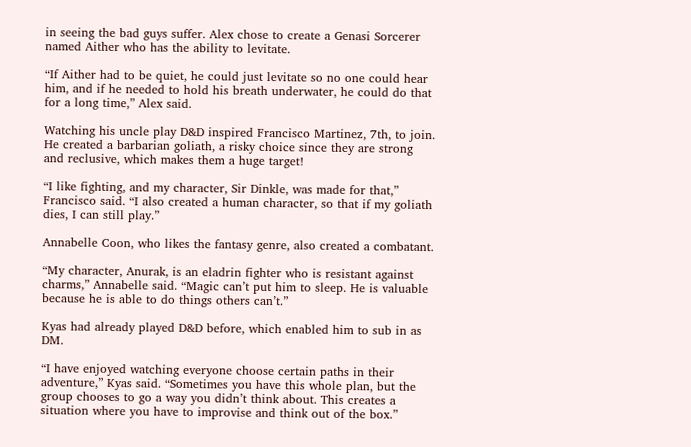in seeing the bad guys suffer. Alex chose to create a Genasi Sorcerer named Aither who has the ability to levitate.

“If Aither had to be quiet, he could just levitate so no one could hear him, and if he needed to hold his breath underwater, he could do that for a long time,” Alex said.

Watching his uncle play D&D inspired Francisco Martinez, 7th, to join. He created a barbarian goliath, a risky choice since they are strong and reclusive, which makes them a huge target!

“I like fighting, and my character, Sir Dinkle, was made for that,” Francisco said. “I also created a human character, so that if my goliath dies, I can still play.”

Annabelle Coon, who likes the fantasy genre, also created a combatant.

“My character, Anurak, is an eladrin fighter who is resistant against charms,” Annabelle said. “Magic can’t put him to sleep. He is valuable because he is able to do things others can’t.”

Kyas had already played D&D before, which enabled him to sub in as DM.

“I have enjoyed watching everyone choose certain paths in their adventure,” Kyas said. “Sometimes you have this whole plan, but the group chooses to go a way you didn’t think about. This creates a situation where you have to improvise and think out of the box.”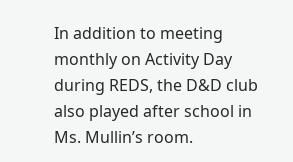In addition to meeting monthly on Activity Day during REDS, the D&D club also played after school in Ms. Mullin’s room.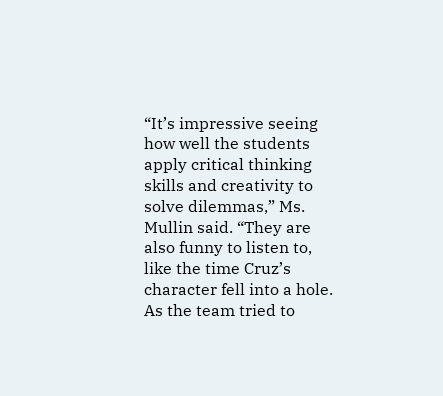“It’s impressive seeing how well the students apply critical thinking skills and creativity to solve dilemmas,” Ms. Mullin said. “They are also funny to listen to, like the time Cruz’s character fell into a hole. As the team tried to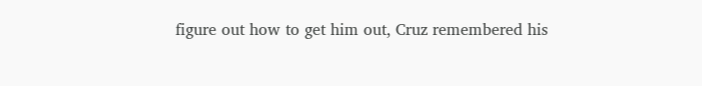figure out how to get him out, Cruz remembered his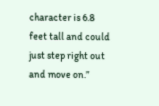character is 6.8 feet tall and could just step right out and move on.”